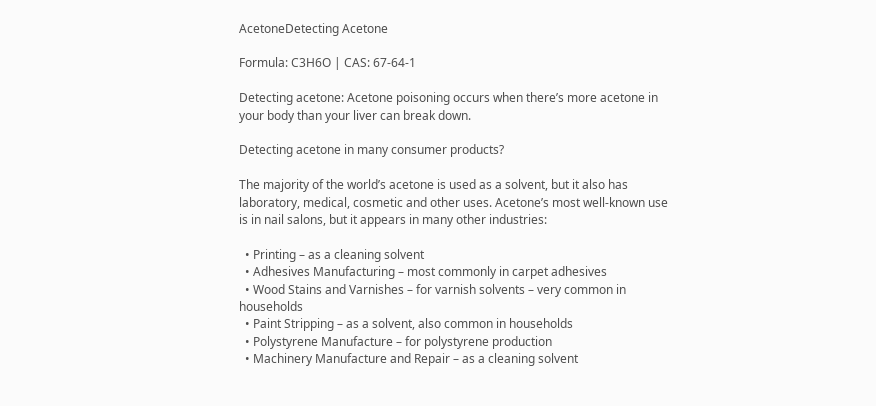AcetoneDetecting Acetone

Formula: C3H6O | CAS: 67-64-1

Detecting acetone: Acetone poisoning occurs when there’s more acetone in your body than your liver can break down.

Detecting acetone in many consumer products?

The majority of the world’s acetone is used as a solvent, but it also has laboratory, medical, cosmetic and other uses. Acetone’s most well-known use is in nail salons, but it appears in many other industries:

  • Printing – as a cleaning solvent
  • Adhesives Manufacturing – most commonly in carpet adhesives
  • Wood Stains and Varnishes – for varnish solvents – very common in households
  • Paint Stripping – as a solvent, also common in households
  • Polystyrene Manufacture – for polystyrene production
  • Machinery Manufacture and Repair – as a cleaning solvent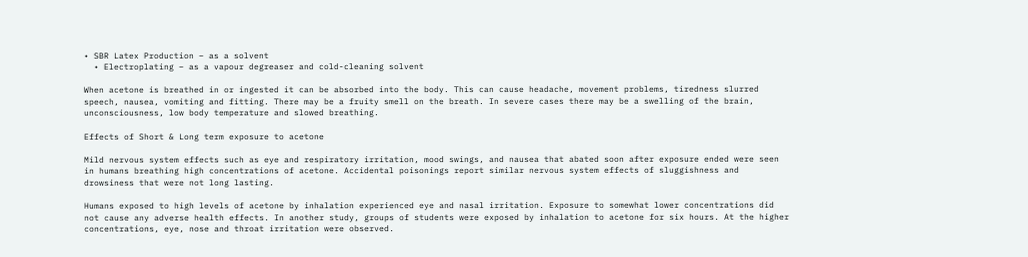• SBR Latex Production – as a solvent
  • Electroplating – as a vapour degreaser and cold-cleaning solvent

When acetone is breathed in or ingested it can be absorbed into the body. This can cause headache, movement problems, tiredness slurred speech, nausea, vomiting and fitting. There may be a fruity smell on the breath. In severe cases there may be a swelling of the brain, unconsciousness, low body temperature and slowed breathing.

Effects of Short & Long term exposure to acetone

Mild nervous system effects such as eye and respiratory irritation, mood swings, and nausea that abated soon after exposure ended were seen in humans breathing high concentrations of acetone. Accidental poisonings report similar nervous system effects of sluggishness and drowsiness that were not long lasting.

Humans exposed to high levels of acetone by inhalation experienced eye and nasal irritation. Exposure to somewhat lower concentrations did not cause any adverse health effects. In another study, groups of students were exposed by inhalation to acetone for six hours. At the higher concentrations, eye, nose and throat irritation were observed.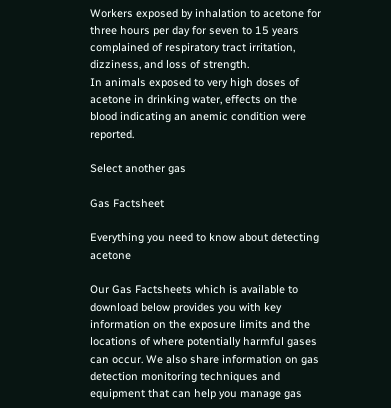Workers exposed by inhalation to acetone for three hours per day for seven to 15 years complained of respiratory tract irritation, dizziness, and loss of strength.
In animals exposed to very high doses of acetone in drinking water, effects on the blood indicating an anemic condition were reported.

Select another gas

Gas Factsheet

Everything you need to know about detecting acetone

Our Gas Factsheets which is available to download below provides you with key information on the exposure limits and the locations of where potentially harmful gases can occur. We also share information on gas detection monitoring techniques and equipment that can help you manage gas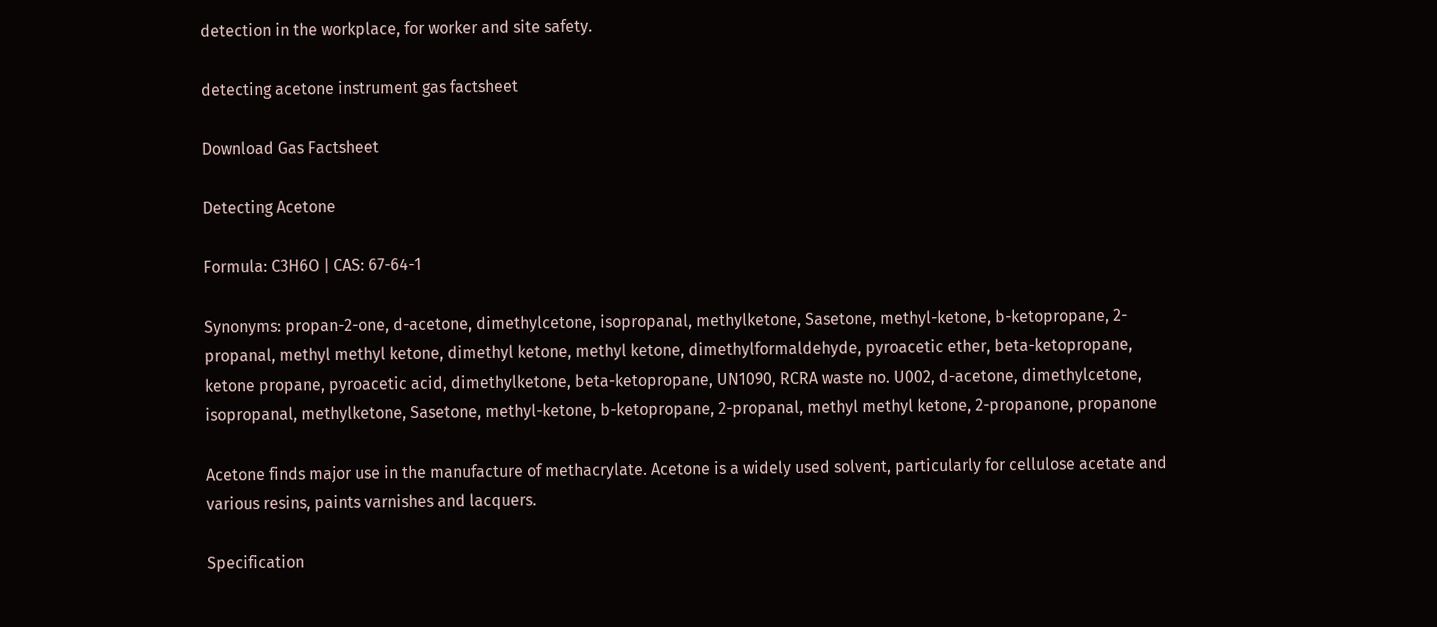detection in the workplace, for worker and site safety.

detecting acetone instrument gas factsheet

Download Gas Factsheet

Detecting Acetone

Formula: C3H6O | CAS: 67-64-1

Synonyms: propan-2-one, d-acetone, dimethylcetone, isopropanal, methylketone, Sasetone, methyl-ketone, b-ketopropane, 2-propanal, methyl methyl ketone, dimethyl ketone, methyl ketone, dimethylformaldehyde, pyroacetic ether, beta-ketopropane, ketone propane, pyroacetic acid, dimethylketone, beta-ketopropane, UN1090, RCRA waste no. U002, d-acetone, dimethylcetone, isopropanal, methylketone, Sasetone, methyl-ketone, b-ketopropane, 2-propanal, methyl methyl ketone, 2-propanone, propanone

Acetone finds major use in the manufacture of methacrylate. Acetone is a widely used solvent, particularly for cellulose acetate and various resins, paints varnishes and lacquers.

Specification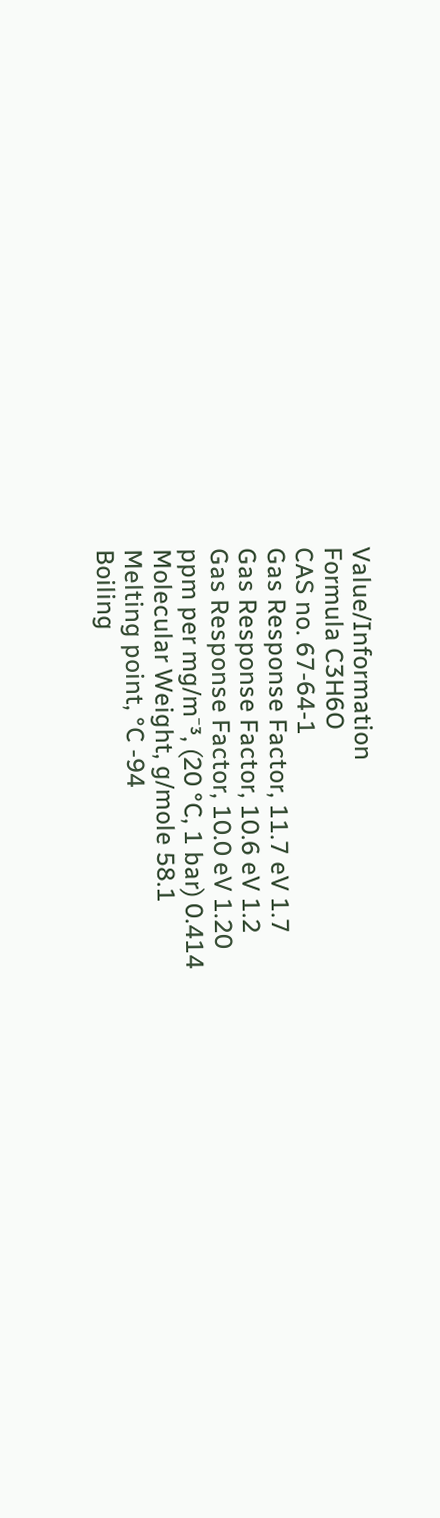Value/Information
Formula C3H6O
CAS no. 67-64-1
Gas Response Factor, 11.7 eV 1.7
Gas Response Factor, 10.6 eV 1.2
Gas Response Factor, 10.0 eV 1.20
ppm per mg/m⁻³, (20 °C, 1 bar) 0.414
Molecular Weight, g/mole 58.1
Melting point, °C -94
Boiling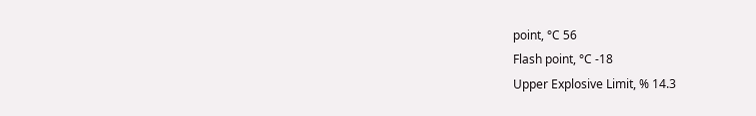point, °C 56
Flash point, °C -18
Upper Explosive Limit, % 14.3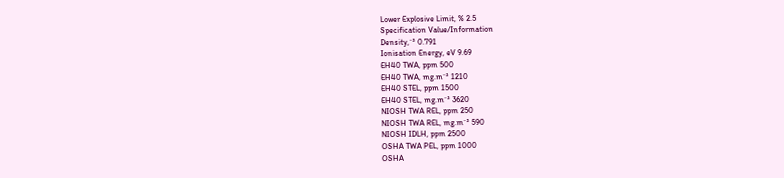Lower Explosive Limit, % 2.5
Specification Value/Information
Density,⁻³ 0.791
Ionisation Energy, eV 9.69
EH40 TWA, ppm 500
EH40 TWA, mg.m⁻³ 1210
EH40 STEL, ppm 1500
EH40 STEL, mg.m⁻³ 3620
NIOSH TWA REL, ppm 250
NIOSH TWA REL, mg.m⁻³ 590
NIOSH IDLH, ppm 2500
OSHA TWA PEL, ppm 1000
OSHA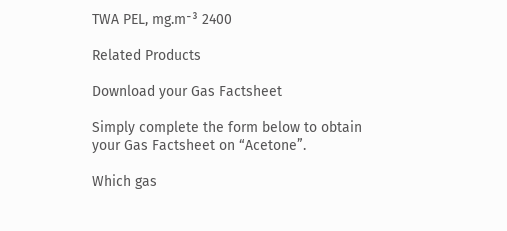TWA PEL, mg.m⁻³ 2400

Related Products

Download your Gas Factsheet

Simply complete the form below to obtain your Gas Factsheet on “Acetone”.

Which gas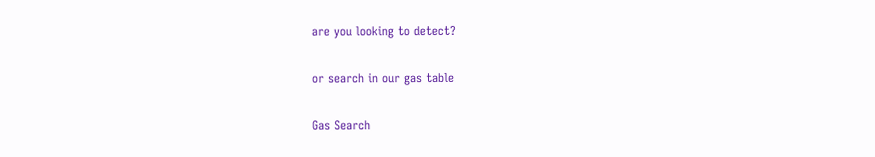are you looking to detect?

or search in our gas table

Gas Search